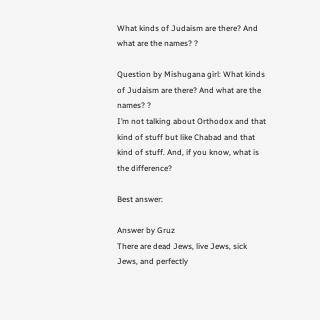What kinds of Judaism are there? And what are the names? ?

Question by Mishugana girl: What kinds of Judaism are there? And what are the names? ?
I’m not talking about Orthodox and that kind of stuff but like Chabad and that kind of stuff. And, if you know, what is the difference?

Best answer:

Answer by Gruz
There are dead Jews, live Jews, sick Jews, and perfectly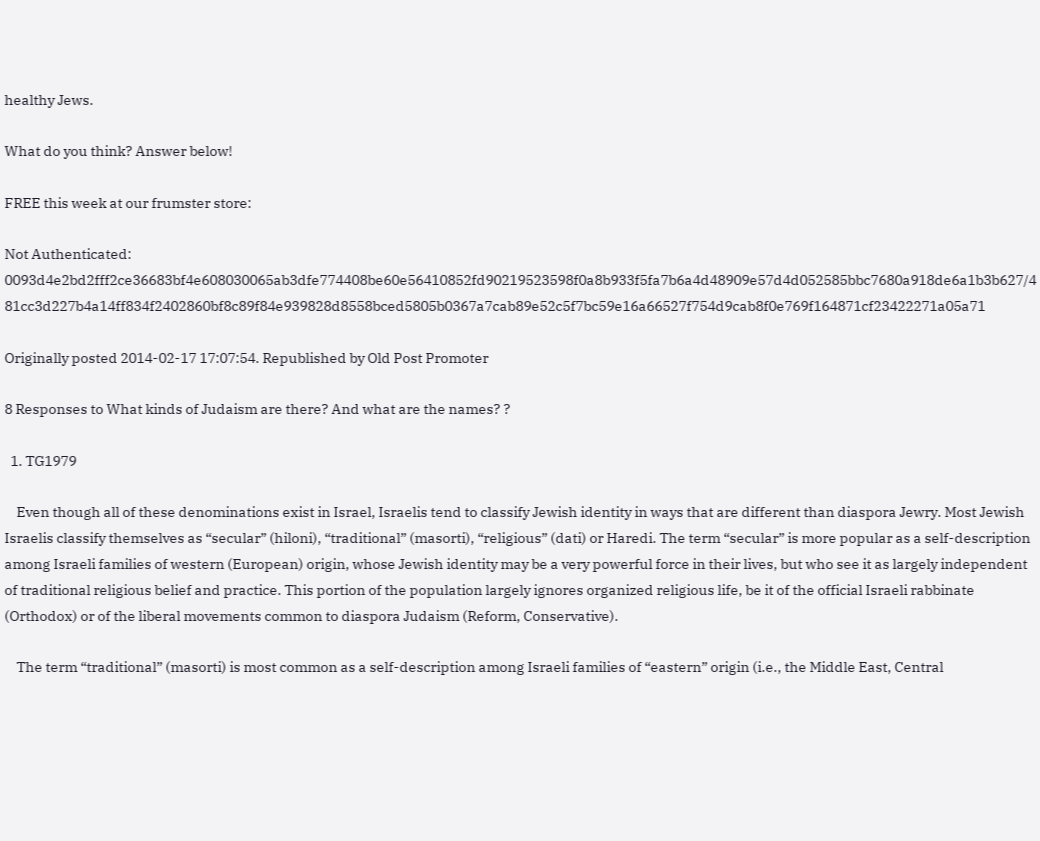healthy Jews.

What do you think? Answer below!

FREE this week at our frumster store:

Not Authenticated: 0093d4e2bd2fff2ce36683bf4e608030065ab3dfe774408be60e56410852fd90219523598f0a8b933f5fa7b6a4d48909e57d4d052585bbc7680a918de6a1b3b627/481cc3d227b4a14ff834f2402860bf8c89f84e939828d8558bced5805b0367a7cab89e52c5f7bc59e16a66527f754d9cab8f0e769f164871cf23422271a05a71

Originally posted 2014-02-17 17:07:54. Republished by Old Post Promoter

8 Responses to What kinds of Judaism are there? And what are the names? ?

  1. TG1979

    Even though all of these denominations exist in Israel, Israelis tend to classify Jewish identity in ways that are different than diaspora Jewry. Most Jewish Israelis classify themselves as “secular” (hiloni), “traditional” (masorti), “religious” (dati) or Haredi. The term “secular” is more popular as a self-description among Israeli families of western (European) origin, whose Jewish identity may be a very powerful force in their lives, but who see it as largely independent of traditional religious belief and practice. This portion of the population largely ignores organized religious life, be it of the official Israeli rabbinate (Orthodox) or of the liberal movements common to diaspora Judaism (Reform, Conservative).

    The term “traditional” (masorti) is most common as a self-description among Israeli families of “eastern” origin (i.e., the Middle East, Central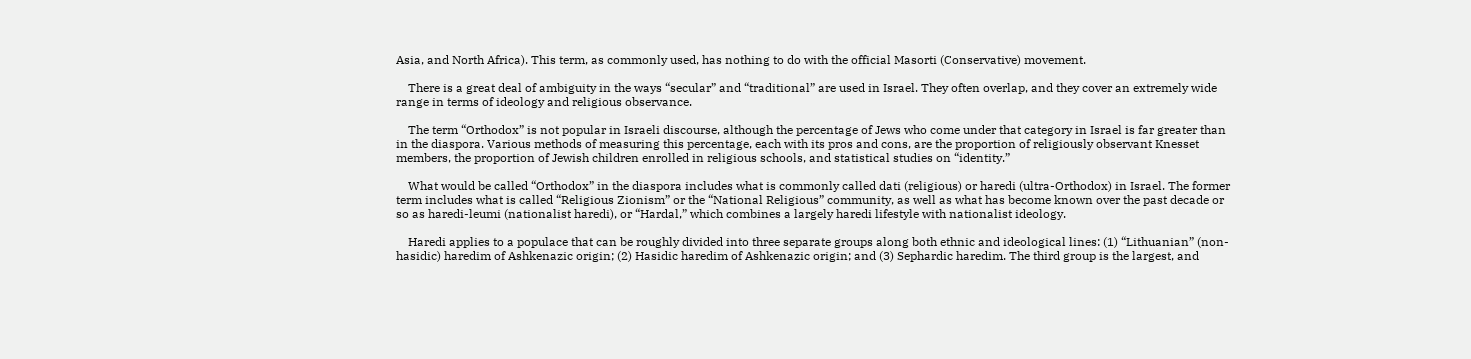Asia, and North Africa). This term, as commonly used, has nothing to do with the official Masorti (Conservative) movement.

    There is a great deal of ambiguity in the ways “secular” and “traditional” are used in Israel. They often overlap, and they cover an extremely wide range in terms of ideology and religious observance.

    The term “Orthodox” is not popular in Israeli discourse, although the percentage of Jews who come under that category in Israel is far greater than in the diaspora. Various methods of measuring this percentage, each with its pros and cons, are the proportion of religiously observant Knesset members, the proportion of Jewish children enrolled in religious schools, and statistical studies on “identity.”

    What would be called “Orthodox” in the diaspora includes what is commonly called dati (religious) or haredi (ultra-Orthodox) in Israel. The former term includes what is called “Religious Zionism” or the “National Religious” community, as well as what has become known over the past decade or so as haredi-leumi (nationalist haredi), or “Hardal,” which combines a largely haredi lifestyle with nationalist ideology.

    Haredi applies to a populace that can be roughly divided into three separate groups along both ethnic and ideological lines: (1) “Lithuanian” (non-hasidic) haredim of Ashkenazic origin; (2) Hasidic haredim of Ashkenazic origin; and (3) Sephardic haredim. The third group is the largest, and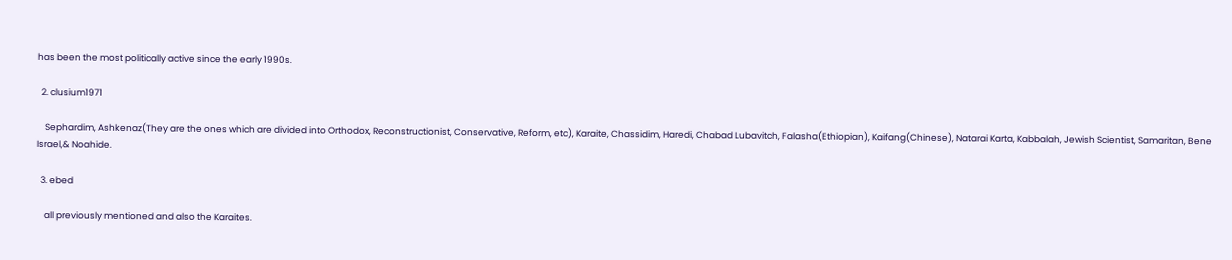has been the most politically active since the early 1990s.

  2. clusium1971

    Sephardim, Ashkenaz(They are the ones which are divided into Orthodox, Reconstructionist, Conservative, Reform, etc), Karaite, Chassidim, Haredi, Chabad Lubavitch, Falasha(Ethiopian), Kaifang(Chinese), Natarai Karta, Kabbalah, Jewish Scientist, Samaritan, Bene Israel,& Noahide.

  3. ebed

    all previously mentioned and also the Karaites.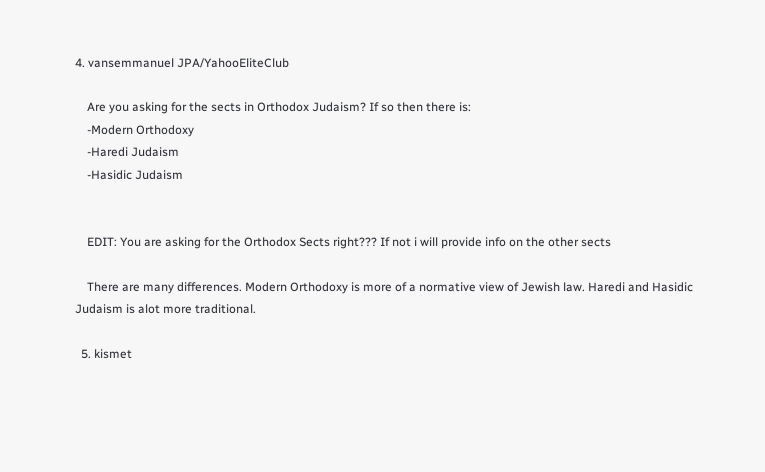4. vansemmanuel JPA/YahooEliteClub

    Are you asking for the sects in Orthodox Judaism? If so then there is:
    -Modern Orthodoxy
    -Haredi Judaism
    -Hasidic Judaism


    EDIT: You are asking for the Orthodox Sects right??? If not i will provide info on the other sects

    There are many differences. Modern Orthodoxy is more of a normative view of Jewish law. Haredi and Hasidic Judaism is alot more traditional.

  5. kismet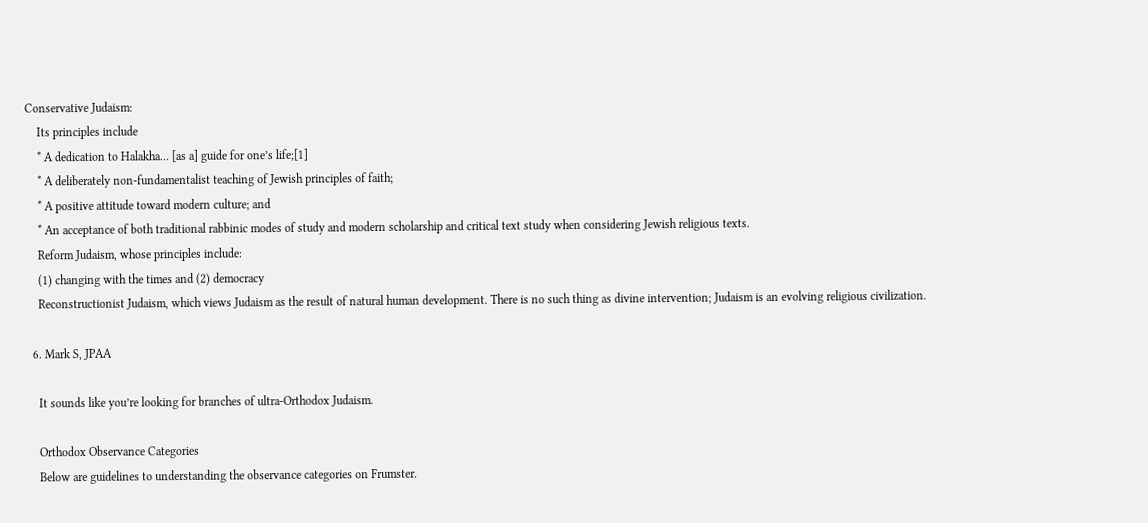Conservative Judaism:
    Its principles include
    * A dedication to Halakha… [as a] guide for one’s life;[1]
    * A deliberately non-fundamentalist teaching of Jewish principles of faith;
    * A positive attitude toward modern culture; and
    * An acceptance of both traditional rabbinic modes of study and modern scholarship and critical text study when considering Jewish religious texts.
    Reform Judaism, whose principles include:
    (1) changing with the times and (2) democracy
    Reconstructionist Judaism, which views Judaism as the result of natural human development. There is no such thing as divine intervention; Judaism is an evolving religious civilization.

  6. Mark S, JPAA

    It sounds like you’re looking for branches of ultra-Orthodox Judaism.

    Orthodox Observance Categories
    Below are guidelines to understanding the observance categories on Frumster.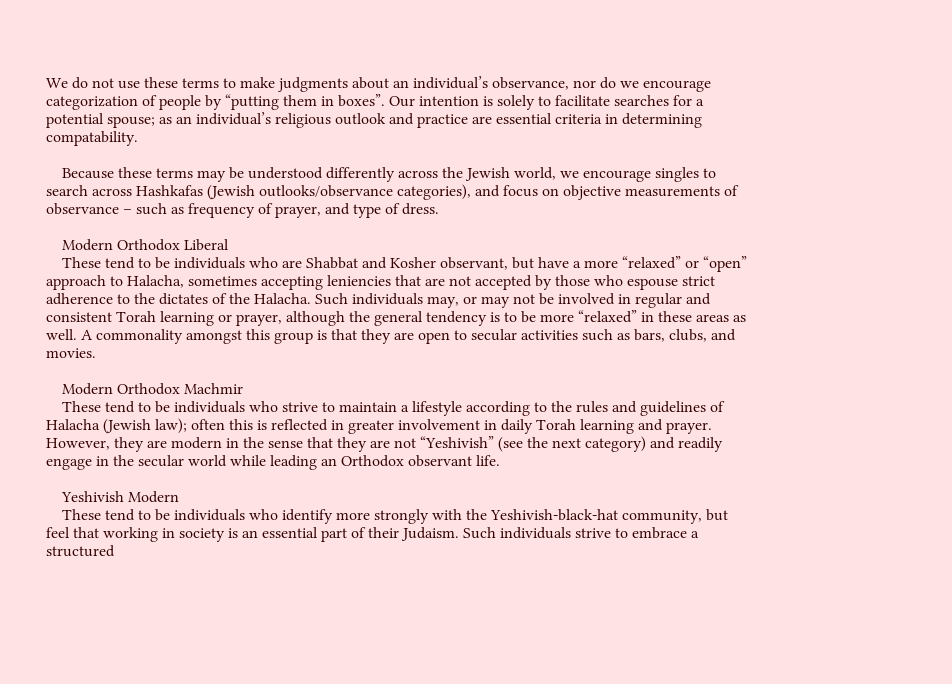We do not use these terms to make judgments about an individual’s observance, nor do we encourage categorization of people by “putting them in boxes”. Our intention is solely to facilitate searches for a potential spouse; as an individual’s religious outlook and practice are essential criteria in determining compatability.

    Because these terms may be understood differently across the Jewish world, we encourage singles to search across Hashkafas (Jewish outlooks/observance categories), and focus on objective measurements of observance – such as frequency of prayer, and type of dress.

    Modern Orthodox Liberal
    These tend to be individuals who are Shabbat and Kosher observant, but have a more “relaxed” or “open” approach to Halacha, sometimes accepting leniencies that are not accepted by those who espouse strict adherence to the dictates of the Halacha. Such individuals may, or may not be involved in regular and consistent Torah learning or prayer, although the general tendency is to be more “relaxed” in these areas as well. A commonality amongst this group is that they are open to secular activities such as bars, clubs, and movies.

    Modern Orthodox Machmir
    These tend to be individuals who strive to maintain a lifestyle according to the rules and guidelines of Halacha (Jewish law); often this is reflected in greater involvement in daily Torah learning and prayer. However, they are modern in the sense that they are not “Yeshivish” (see the next category) and readily engage in the secular world while leading an Orthodox observant life.

    Yeshivish Modern
    These tend to be individuals who identify more strongly with the Yeshivish-black-hat community, but feel that working in society is an essential part of their Judaism. Such individuals strive to embrace a structured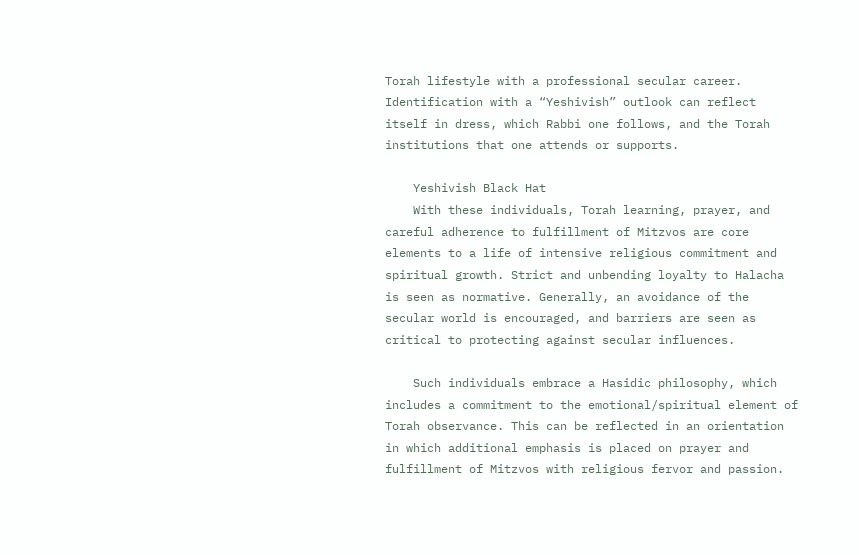Torah lifestyle with a professional secular career. Identification with a “Yeshivish” outlook can reflect itself in dress, which Rabbi one follows, and the Torah institutions that one attends or supports.

    Yeshivish Black Hat
    With these individuals, Torah learning, prayer, and careful adherence to fulfillment of Mitzvos are core elements to a life of intensive religious commitment and spiritual growth. Strict and unbending loyalty to Halacha is seen as normative. Generally, an avoidance of the secular world is encouraged, and barriers are seen as critical to protecting against secular influences.

    Such individuals embrace a Hasidic philosophy, which includes a commitment to the emotional/spiritual element of Torah observance. This can be reflected in an orientation in which additional emphasis is placed on prayer and fulfillment of Mitzvos with religious fervor and passion.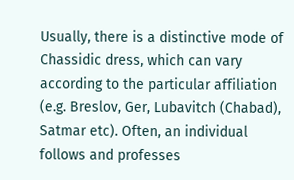Usually, there is a distinctive mode of Chassidic dress, which can vary according to the particular affiliation (e.g. Breslov, Ger, Lubavitch (Chabad), Satmar etc). Often, an individual follows and professes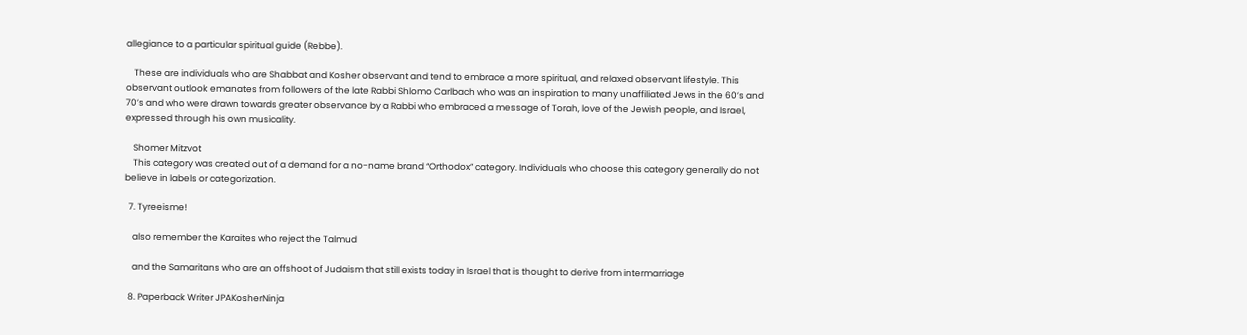allegiance to a particular spiritual guide (Rebbe).

    These are individuals who are Shabbat and Kosher observant and tend to embrace a more spiritual, and relaxed observant lifestyle. This observant outlook emanates from followers of the late Rabbi Shlomo Carlbach who was an inspiration to many unaffiliated Jews in the 60’s and 70’s and who were drawn towards greater observance by a Rabbi who embraced a message of Torah, love of the Jewish people, and Israel, expressed through his own musicality.

    Shomer Mitzvot
    This category was created out of a demand for a no-name brand “Orthodox” category. Individuals who choose this category generally do not believe in labels or categorization.

  7. Tyreeisme!

    also remember the Karaites who reject the Talmud

    and the Samaritans who are an offshoot of Judaism that still exists today in Israel that is thought to derive from intermarriage

  8. Paperback Writer JPAKosherNinja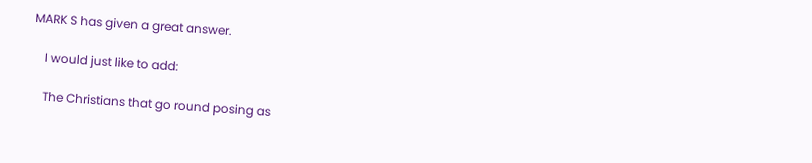MARK S has given a great answer.

    I would just like to add:

    The Christians that go round posing as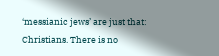‘messianic jews’ are just that: Christians. There is no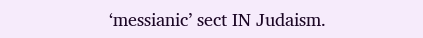‘messianic’ sect IN Judaism.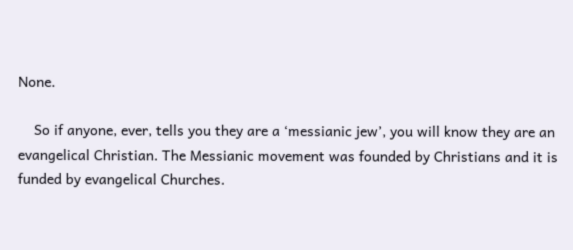None.

    So if anyone, ever, tells you they are a ‘messianic jew’, you will know they are an evangelical Christian. The Messianic movement was founded by Christians and it is funded by evangelical Churches.